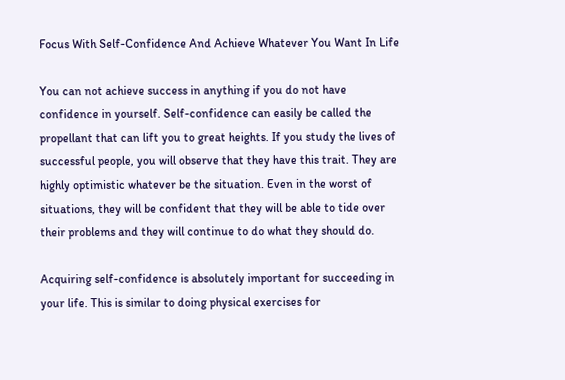Focus With Self-Confidence And Achieve Whatever You Want In Life

You can not achieve success in anything if you do not have confidence in yourself. Self-confidence can easily be called the propellant that can lift you to great heights. If you study the lives of successful people, you will observe that they have this trait. They are highly optimistic whatever be the situation. Even in the worst of situations, they will be confident that they will be able to tide over their problems and they will continue to do what they should do.

Acquiring self-confidence is absolutely important for succeeding in your life. This is similar to doing physical exercises for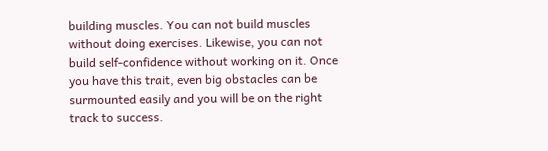building muscles. You can not build muscles without doing exercises. Likewise, you can not build self-confidence without working on it. Once you have this trait, even big obstacles can be surmounted easily and you will be on the right track to success.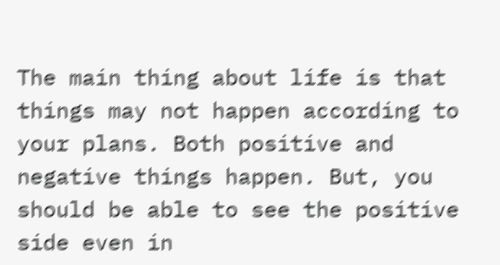The main thing about life is that things may not happen according to your plans. Both positive and negative things happen. But, you should be able to see the positive side even in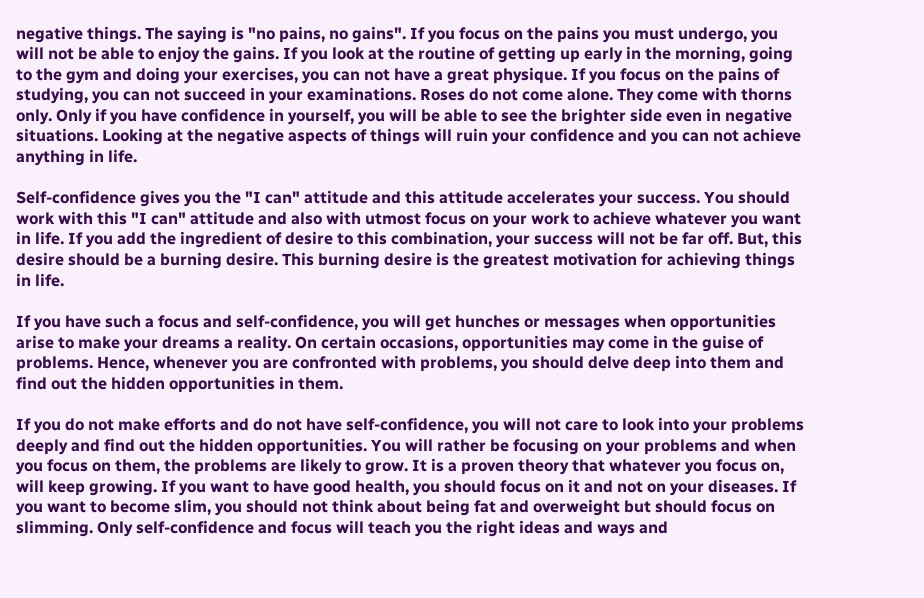negative things. The saying is "no pains, no gains". If you focus on the pains you must undergo, you will not be able to enjoy the gains. If you look at the routine of getting up early in the morning, going to the gym and doing your exercises, you can not have a great physique. If you focus on the pains of studying, you can not succeed in your examinations. Roses do not come alone. They come with thorns only. Only if you have confidence in yourself, you will be able to see the brighter side even in negative situations. Looking at the negative aspects of things will ruin your confidence and you can not achieve anything in life.

Self-confidence gives you the "I can" attitude and this attitude accelerates your success. You should work with this "I can" attitude and also with utmost focus on your work to achieve whatever you want in life. If you add the ingredient of desire to this combination, your success will not be far off. But, this desire should be a burning desire. This burning desire is the greatest motivation for achieving things in life.

If you have such a focus and self-confidence, you will get hunches or messages when opportunities arise to make your dreams a reality. On certain occasions, opportunities may come in the guise of problems. Hence, whenever you are confronted with problems, you should delve deep into them and find out the hidden opportunities in them.

If you do not make efforts and do not have self-confidence, you will not care to look into your problems deeply and find out the hidden opportunities. You will rather be focusing on your problems and when you focus on them, the problems are likely to grow. It is a proven theory that whatever you focus on, will keep growing. If you want to have good health, you should focus on it and not on your diseases. If you want to become slim, you should not think about being fat and overweight but should focus on slimming. Only self-confidence and focus will teach you the right ideas and ways and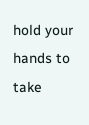hold your hands to take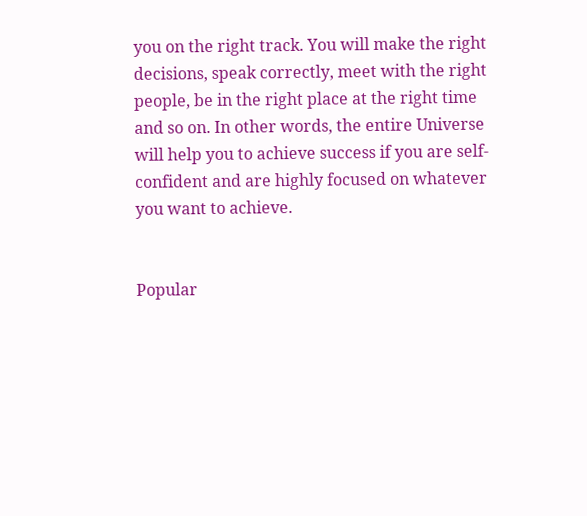you on the right track. You will make the right decisions, speak correctly, meet with the right people, be in the right place at the right time and so on. In other words, the entire Universe will help you to achieve success if you are self-confident and are highly focused on whatever you want to achieve.


Popular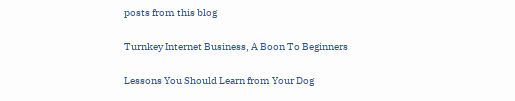posts from this blog

Turnkey Internet Business, A Boon To Beginners

Lessons You Should Learn from Your Dog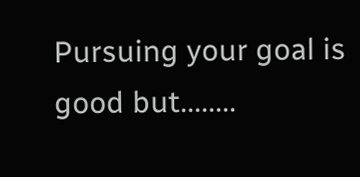Pursuing your goal is good but........